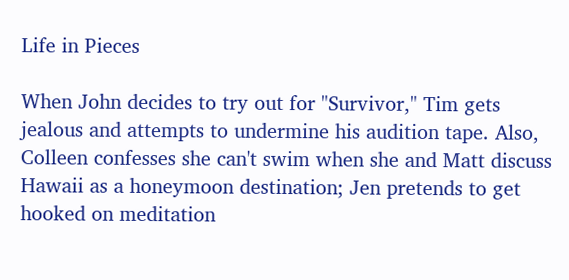Life in Pieces

When John decides to try out for "Survivor," Tim gets jealous and attempts to undermine his audition tape. Also, Colleen confesses she can't swim when she and Matt discuss Hawaii as a honeymoon destination; Jen pretends to get hooked on meditation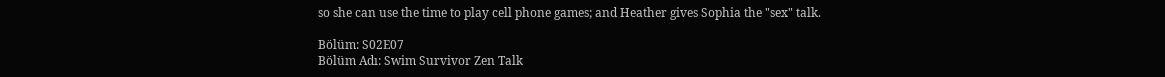so she can use the time to play cell phone games; and Heather gives Sophia the "sex" talk.

Bölüm: S02E07
Bölüm Adı: Swim Survivor Zen Talk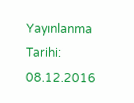Yayınlanma Tarihi: 08.12.2016